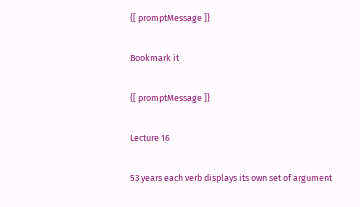{[ promptMessage ]}

Bookmark it

{[ promptMessage ]}

Lecture 16

53 years each verb displays its own set of argument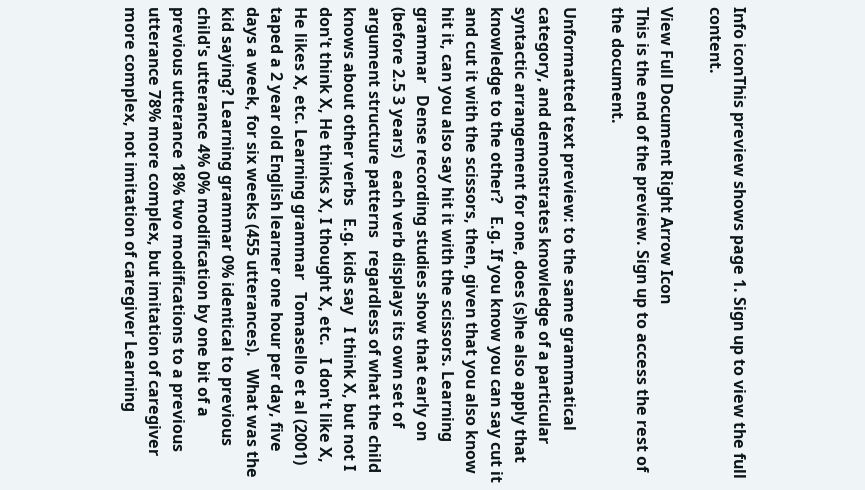Info iconThis preview shows page 1. Sign up to view the full content.

View Full Document Right Arrow Icon
This is the end of the preview. Sign up to access the rest of the document.

Unformatted text preview: to the same grammatical category, and demonstrates knowledge of a particular syntactic arrangement for one, does (s)he also apply that knowledge to the other?   E.g. If you know you can say cut it and cut it with the scissors, then, given that you also know hit it, can you also say hit it with the scissors. Learning grammar   Dense recording studies show that early on (before 2.5 3 years)   each verb displays its own set of argument structure patterns   regardless of what the child knows about other verbs   E.g. kids say   I think X, but not I don't think X, He thinks X, I thought X, etc.   I don't like X, He likes X, etc. Learning grammar   Tomasello et al (2001) taped a 2 year old English learner one hour per day, five days a week, for six weeks (455 utterances).   What was the kid saying? Learning grammar 0% identical to previous child's utterance 4% 0% modification by one bit of a previous utterance 18% two modifications to a previous utterance 78% more complex, but imitation of caregiver more complex, not imitation of caregiver Learning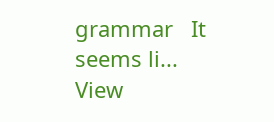grammar   It seems li...
View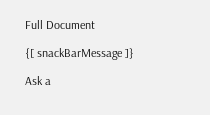Full Document

{[ snackBarMessage ]}

Ask a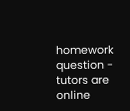homework question - tutors are online